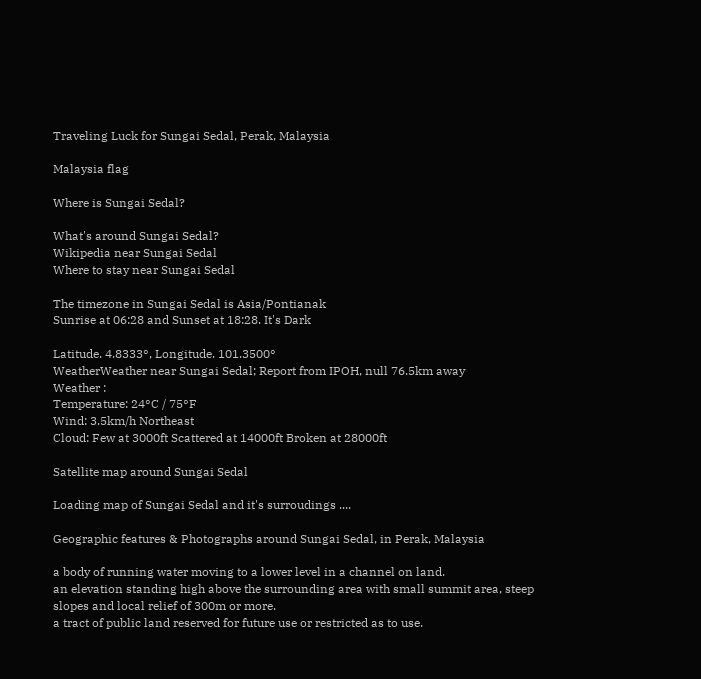Traveling Luck for Sungai Sedal, Perak, Malaysia

Malaysia flag

Where is Sungai Sedal?

What's around Sungai Sedal?
Wikipedia near Sungai Sedal
Where to stay near Sungai Sedal

The timezone in Sungai Sedal is Asia/Pontianak
Sunrise at 06:28 and Sunset at 18:28. It's Dark

Latitude. 4.8333°, Longitude. 101.3500°
WeatherWeather near Sungai Sedal; Report from IPOH, null 76.5km away
Weather :
Temperature: 24°C / 75°F
Wind: 3.5km/h Northeast
Cloud: Few at 3000ft Scattered at 14000ft Broken at 28000ft

Satellite map around Sungai Sedal

Loading map of Sungai Sedal and it's surroudings ....

Geographic features & Photographs around Sungai Sedal, in Perak, Malaysia

a body of running water moving to a lower level in a channel on land.
an elevation standing high above the surrounding area with small summit area, steep slopes and local relief of 300m or more.
a tract of public land reserved for future use or restricted as to use.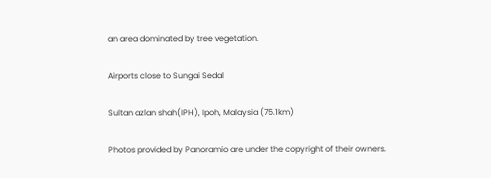an area dominated by tree vegetation.

Airports close to Sungai Sedal

Sultan azlan shah(IPH), Ipoh, Malaysia (75.1km)

Photos provided by Panoramio are under the copyright of their owners.